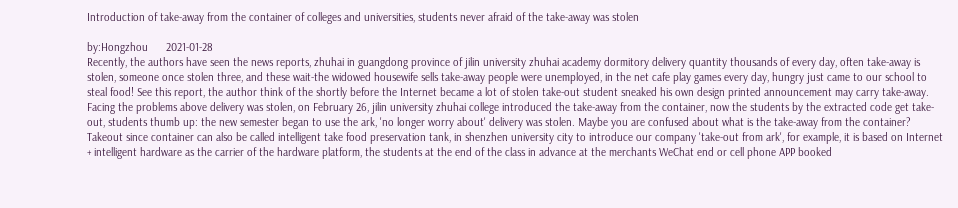Introduction of take-away from the container of colleges and universities, students never afraid of the take-away was stolen

by:Hongzhou      2021-01-28
Recently, the authors have seen the news reports, zhuhai in guangdong province of jilin university zhuhai academy dormitory delivery quantity thousands of every day, often take-away is stolen, someone once stolen three, and these wait-the widowed housewife sells take-away people were unemployed, in the net cafe play games every day, hungry just came to our school to steal food! See this report, the author think of the shortly before the Internet became a lot of stolen take-out student sneaked his own design printed announcement may carry take-away. Facing the problems above delivery was stolen, on February 26, jilin university zhuhai college introduced the take-away from the container, now the students by the extracted code get take-out, students thumb up: the new semester began to use the ark, 'no longer worry about' delivery was stolen. Maybe you are confused about what is the take-away from the container? Takeout since container can also be called intelligent take food preservation tank, in shenzhen university city to introduce our company 'take-out from ark', for example, it is based on Internet + intelligent hardware as the carrier of the hardware platform, the students at the end of the class in advance at the merchants WeChat end or cell phone APP booked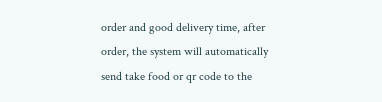order and good delivery time, after order, the system will automatically send take food or qr code to the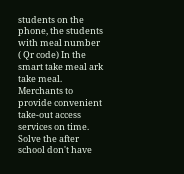students on the phone, the students with meal number ( Qr code) In the smart take meal ark take meal. Merchants to provide convenient take-out access services on time. Solve the after school don't have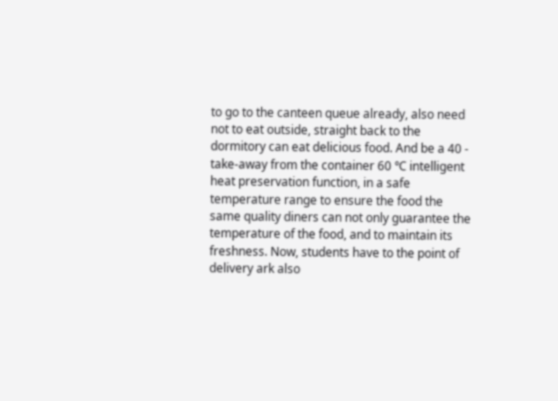to go to the canteen queue already, also need not to eat outside, straight back to the dormitory can eat delicious food. And be a 40 - take-away from the container 60 ℃ intelligent heat preservation function, in a safe temperature range to ensure the food the same quality diners can not only guarantee the temperature of the food, and to maintain its freshness. Now, students have to the point of delivery ark also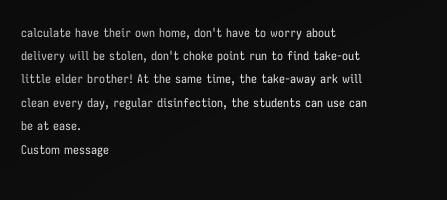calculate have their own home, don't have to worry about delivery will be stolen, don't choke point run to find take-out little elder brother! At the same time, the take-away ark will clean every day, regular disinfection, the students can use can be at ease.
Custom message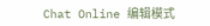Chat Online 编辑模式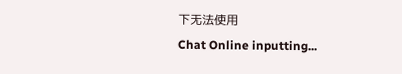下无法使用
Chat Online inputting...